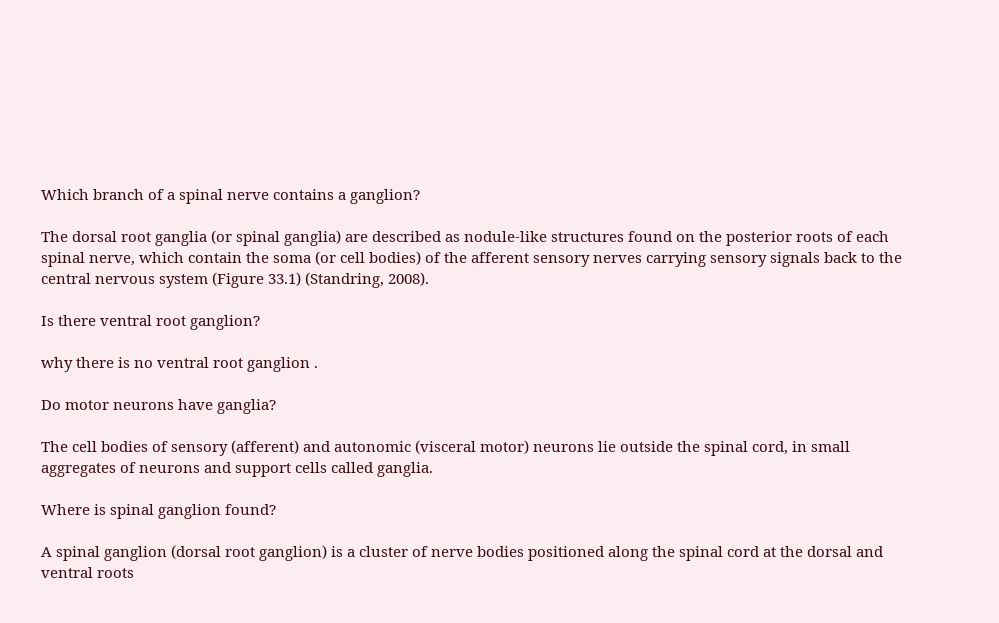Which branch of a spinal nerve contains a ganglion?

The dorsal root ganglia (or spinal ganglia) are described as nodule-like structures found on the posterior roots of each spinal nerve, which contain the soma (or cell bodies) of the afferent sensory nerves carrying sensory signals back to the central nervous system (Figure 33.1) (Standring, 2008).

Is there ventral root ganglion?

why there is no ventral root ganglion .

Do motor neurons have ganglia?

The cell bodies of sensory (afferent) and autonomic (visceral motor) neurons lie outside the spinal cord, in small aggregates of neurons and support cells called ganglia.

Where is spinal ganglion found?

A spinal ganglion (dorsal root ganglion) is a cluster of nerve bodies positioned along the spinal cord at the dorsal and ventral roots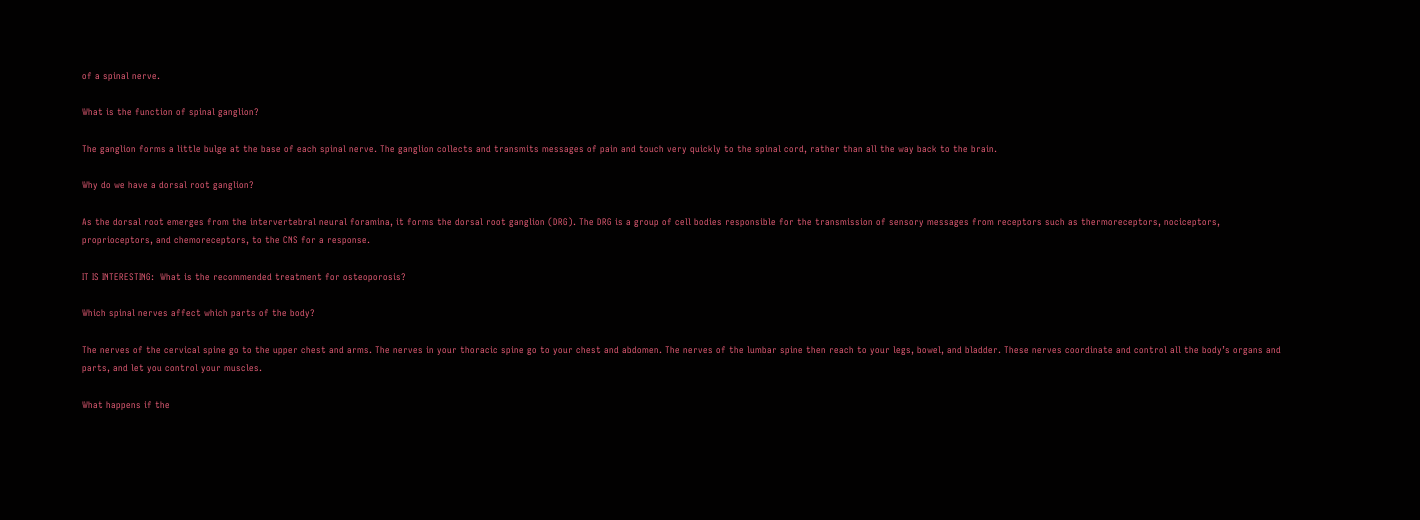of a spinal nerve.

What is the function of spinal ganglion?

The ganglion forms a little bulge at the base of each spinal nerve. The ganglion collects and transmits messages of pain and touch very quickly to the spinal cord, rather than all the way back to the brain.

Why do we have a dorsal root ganglion?

As the dorsal root emerges from the intervertebral neural foramina, it forms the dorsal root ganglion (DRG). The DRG is a group of cell bodies responsible for the transmission of sensory messages from receptors such as thermoreceptors, nociceptors, proprioceptors, and chemoreceptors, to the CNS for a response.

IT IS INTERESTING:  What is the recommended treatment for osteoporosis?

Which spinal nerves affect which parts of the body?

The nerves of the cervical spine go to the upper chest and arms. The nerves in your thoracic spine go to your chest and abdomen. The nerves of the lumbar spine then reach to your legs, bowel, and bladder. These nerves coordinate and control all the body’s organs and parts, and let you control your muscles.

What happens if the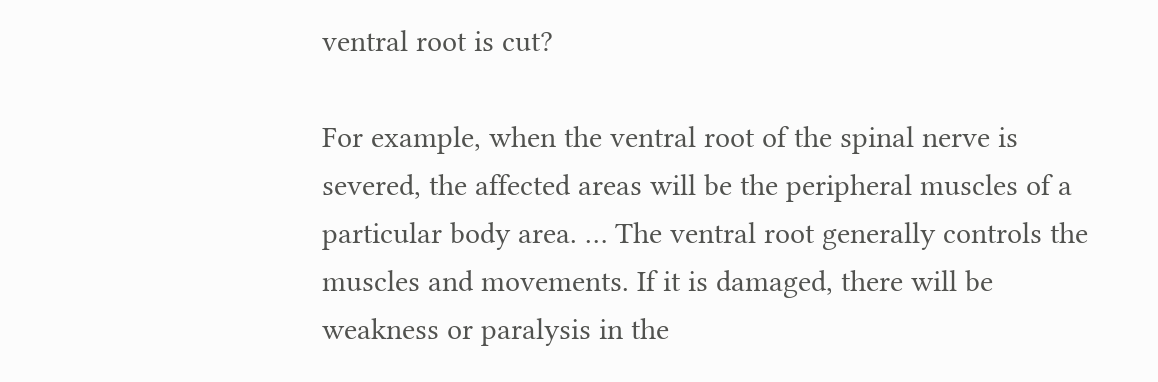ventral root is cut?

For example, when the ventral root of the spinal nerve is severed, the affected areas will be the peripheral muscles of a particular body area. … The ventral root generally controls the muscles and movements. If it is damaged, there will be weakness or paralysis in the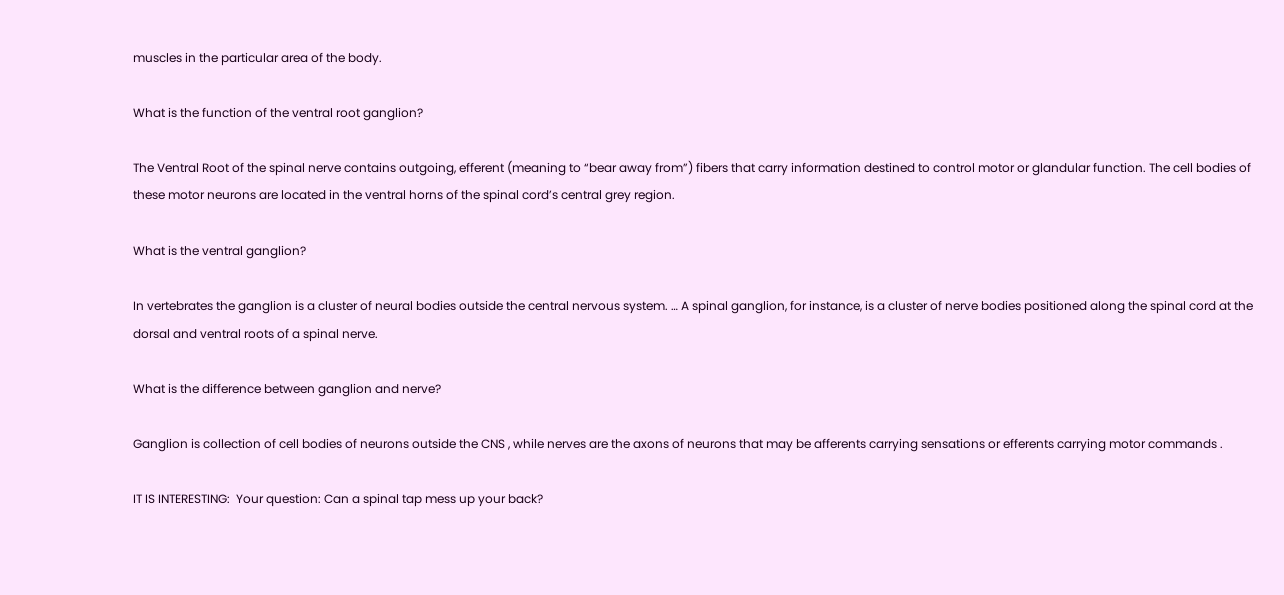muscles in the particular area of the body.

What is the function of the ventral root ganglion?

The Ventral Root of the spinal nerve contains outgoing, efferent (meaning to “bear away from”) fibers that carry information destined to control motor or glandular function. The cell bodies of these motor neurons are located in the ventral horns of the spinal cord’s central grey region.

What is the ventral ganglion?

In vertebrates the ganglion is a cluster of neural bodies outside the central nervous system. … A spinal ganglion, for instance, is a cluster of nerve bodies positioned along the spinal cord at the dorsal and ventral roots of a spinal nerve.

What is the difference between ganglion and nerve?

Ganglion is collection of cell bodies of neurons outside the CNS , while nerves are the axons of neurons that may be afferents carrying sensations or efferents carrying motor commands .

IT IS INTERESTING:  Your question: Can a spinal tap mess up your back?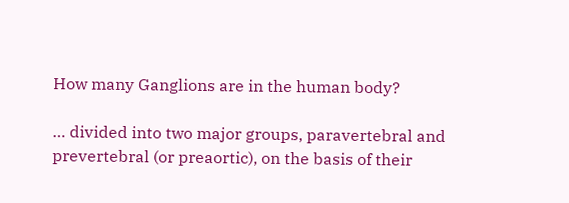How many Ganglions are in the human body?

… divided into two major groups, paravertebral and prevertebral (or preaortic), on the basis of their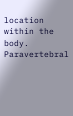location within the body. Paravertebral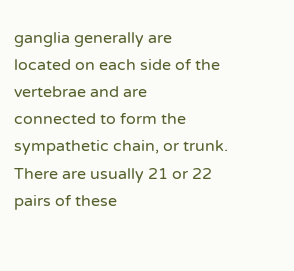ganglia generally are located on each side of the vertebrae and are connected to form the sympathetic chain, or trunk. There are usually 21 or 22 pairs of these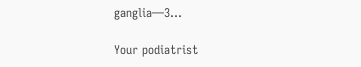ganglia—3…

Your podiatrist